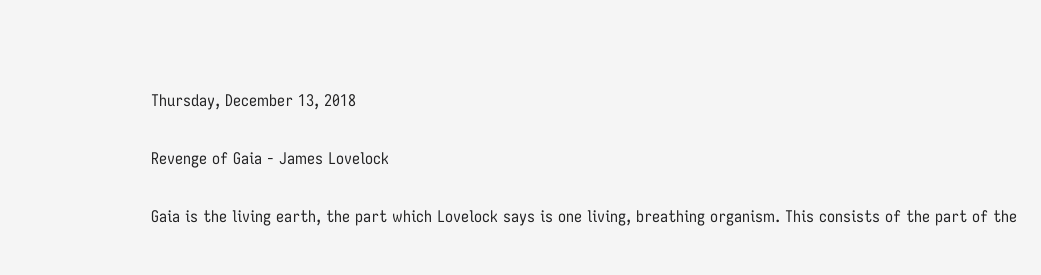Thursday, December 13, 2018

Revenge of Gaia - James Lovelock

Gaia is the living earth, the part which Lovelock says is one living, breathing organism. This consists of the part of the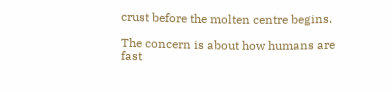crust before the molten centre begins.

The concern is about how humans are fast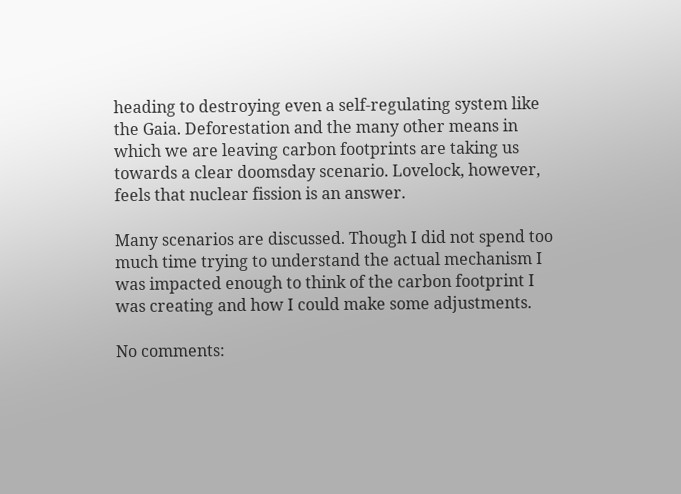heading to destroying even a self-regulating system like the Gaia. Deforestation and the many other means in which we are leaving carbon footprints are taking us towards a clear doomsday scenario. Lovelock, however, feels that nuclear fission is an answer.

Many scenarios are discussed. Though I did not spend too much time trying to understand the actual mechanism I was impacted enough to think of the carbon footprint I was creating and how I could make some adjustments.

No comments: